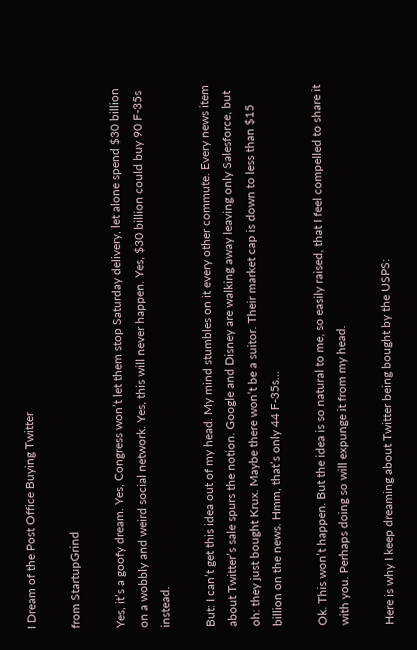I Dream of the Post Office Buying Twitter

from StartupGrind

Yes, it’s a goofy dream. Yes, Congress won’t let them stop Saturday delivery, let alone spend $30 billion on a wobbly and weird social network. Yes, this will never happen. Yes, $30 billion could buy 90 F-35s instead.

But: I can’t get this idea out of my head. My mind stumbles on it every other commute. Every news item about Twitter’s sale spurs the notion. Google and Disney are walking away leaving only Salesforce, but oh: they just bought Krux. Maybe there won’t be a suitor. Their market cap is down to less than $15 billion on the news. Hmm, that’s only 44 F-35s…

Ok. This won’t happen. But the idea is so natural to me, so easily raised, that I feel compelled to share it with you. Perhaps doing so will expunge it from my head.

Here is why I keep dreaming about Twitter being bought by the USPS: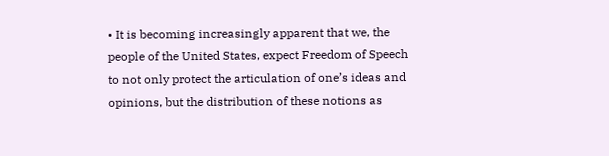• It is becoming increasingly apparent that we, the people of the United States, expect Freedom of Speech to not only protect the articulation of one’s ideas and opinions, but the distribution of these notions as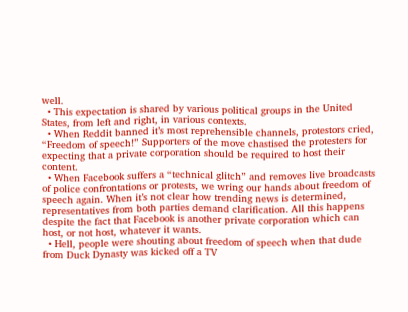well.
  • This expectation is shared by various political groups in the United States, from left and right, in various contexts.
  • When Reddit banned it’s most reprehensible channels, protestors cried, “Freedom of speech!” Supporters of the move chastised the protesters for expecting that a private corporation should be required to host their content.
  • When Facebook suffers a “technical glitch” and removes live broadcasts of police confrontations or protests, we wring our hands about freedom of speech again. When it’s not clear how trending news is determined, representatives from both parties demand clarification. All this happens despite the fact that Facebook is another private corporation which can host, or not host, whatever it wants.
  • Hell, people were shouting about freedom of speech when that dude from Duck Dynasty was kicked off a TV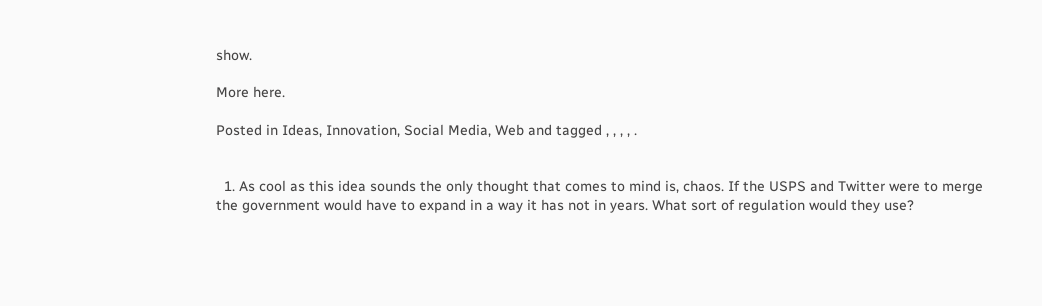show.

More here.

Posted in Ideas, Innovation, Social Media, Web and tagged , , , , .


  1. As cool as this idea sounds the only thought that comes to mind is, chaos. If the USPS and Twitter were to merge the government would have to expand in a way it has not in years. What sort of regulation would they use?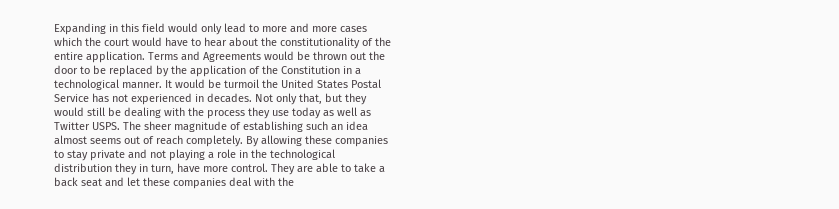Expanding in this field would only lead to more and more cases which the court would have to hear about the constitutionality of the entire application. Terms and Agreements would be thrown out the door to be replaced by the application of the Constitution in a technological manner. It would be turmoil the United States Postal Service has not experienced in decades. Not only that, but they would still be dealing with the process they use today as well as Twitter USPS. The sheer magnitude of establishing such an idea almost seems out of reach completely. By allowing these companies to stay private and not playing a role in the technological distribution they in turn, have more control. They are able to take a back seat and let these companies deal with the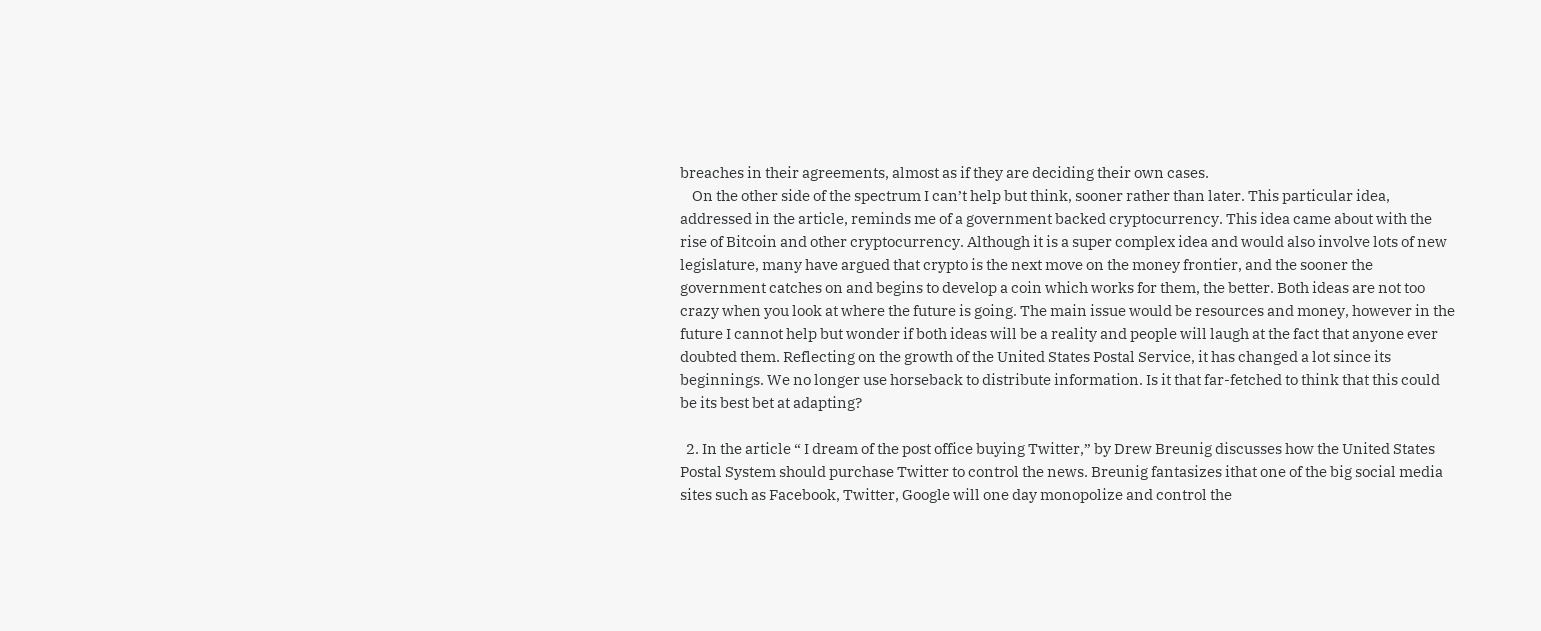breaches in their agreements, almost as if they are deciding their own cases.
    On the other side of the spectrum I can’t help but think, sooner rather than later. This particular idea, addressed in the article, reminds me of a government backed cryptocurrency. This idea came about with the rise of Bitcoin and other cryptocurrency. Although it is a super complex idea and would also involve lots of new legislature, many have argued that crypto is the next move on the money frontier, and the sooner the government catches on and begins to develop a coin which works for them, the better. Both ideas are not too crazy when you look at where the future is going. The main issue would be resources and money, however in the future I cannot help but wonder if both ideas will be a reality and people will laugh at the fact that anyone ever doubted them. Reflecting on the growth of the United States Postal Service, it has changed a lot since its beginnings. We no longer use horseback to distribute information. Is it that far-fetched to think that this could be its best bet at adapting?

  2. In the article “ I dream of the post office buying Twitter,” by Drew Breunig discusses how the United States Postal System should purchase Twitter to control the news. Breunig fantasizes ithat one of the big social media sites such as Facebook, Twitter, Google will one day monopolize and control the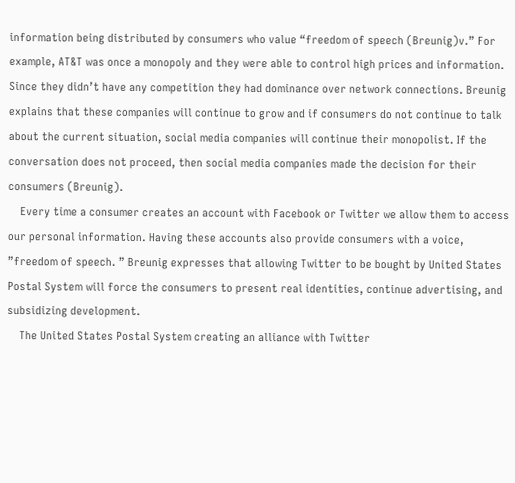information being distributed by consumers who value “freedom of speech (Breunig)v.” For example, AT&T was once a monopoly and they were able to control high prices and information. Since they didn’t have any competition they had dominance over network connections. Breunig explains that these companies will continue to grow and if consumers do not continue to talk about the current situation, social media companies will continue their monopolist. If the conversation does not proceed, then social media companies made the decision for their consumers (Breunig).
    Every time a consumer creates an account with Facebook or Twitter we allow them to access our personal information. Having these accounts also provide consumers with a voice, ”freedom of speech. ” Breunig expresses that allowing Twitter to be bought by United States Postal System will force the consumers to present real identities, continue advertising, and subsidizing development.
    The United States Postal System creating an alliance with Twitter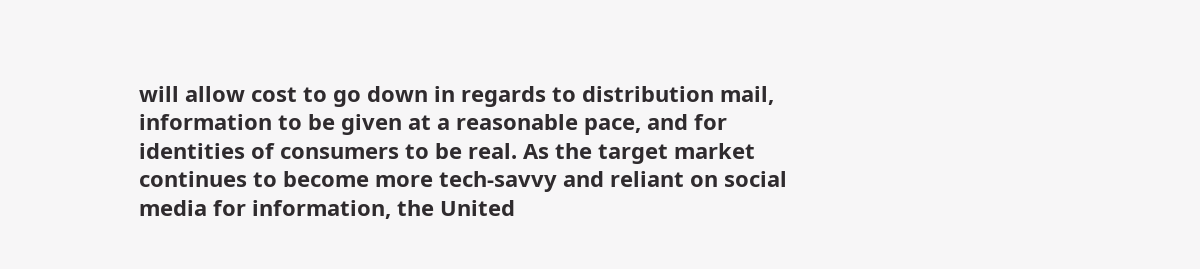will allow cost to go down in regards to distribution mail, information to be given at a reasonable pace, and for identities of consumers to be real. As the target market continues to become more tech-savvy and reliant on social media for information, the United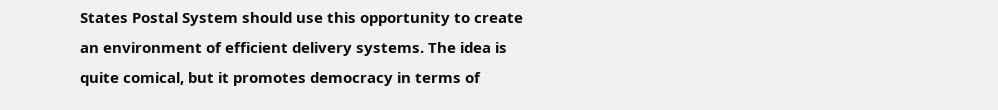States Postal System should use this opportunity to create an environment of efficient delivery systems. The idea is quite comical, but it promotes democracy in terms of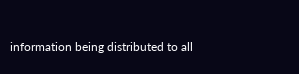information being distributed to all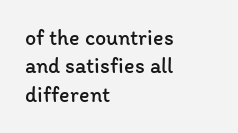of the countries and satisfies all different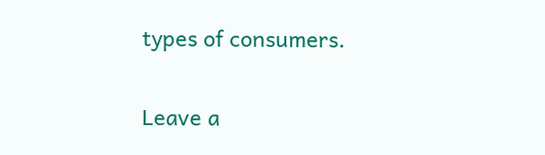types of consumers.

Leave a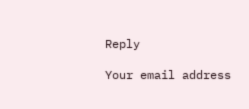Reply

Your email address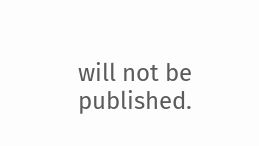will not be published.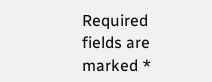Required fields are marked *